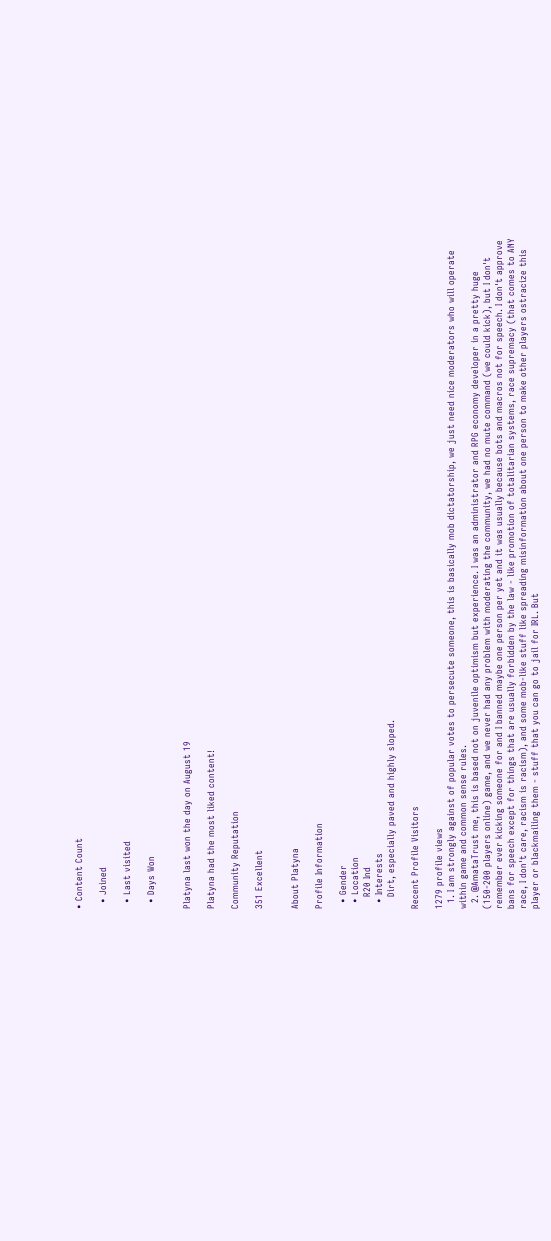• Content Count

  • Joined

  • Last visited

  • Days Won


Platyna last won the day on August 19

Platyna had the most liked content!

Community Reputation

351 Excellent


About Platyna

Profile Information

  • Gender
  • Location
    R20 Ind
  • Interests
    Dirt, especially paved and highly sloped.

Recent Profile Visitors

1279 profile views
  1. I am strongly against of popular votes to persecute someone, this is basically mob dictatorship, we just need nice moderators who will operate within game and common sense rules.
  2. @AmataTrust me, this is based not on juvenile optimism but experience. I was an administrator and RPG economy developer in a pretty huge (150-200 players online) game, and we never had any problem with moderating the community, we had no mute command (we could kick), but I don't remember ever kicking someone for and I banned maybe one person per yet and it was usually because bots and macros not for speech. I don't approve bans for speech except for things that are usually forbidden by the law - like promotion of totalitarian systems, race supremacy (that comes to ANY race, I don't care, racism is racism), and some mob-like stuff like spreading misinformation about one person to make other players ostracize this player or blackmailing them - stuff that you can go to jail for IRL. But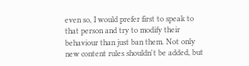even so, I would prefer first to speak to that person and try to modify their behaviour than just ban them. Not only new content rules shouldn't be added, but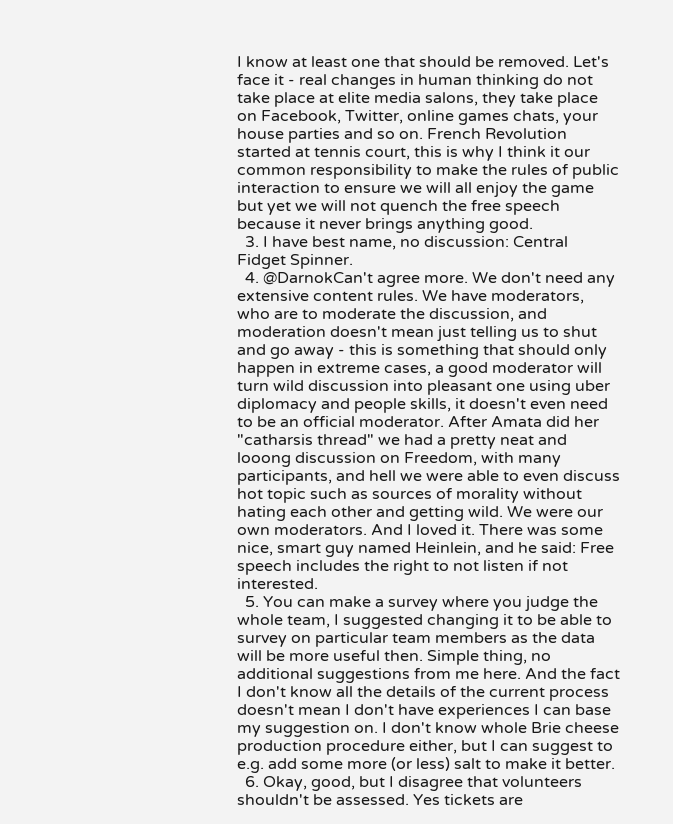I know at least one that should be removed. Let's face it - real changes in human thinking do not take place at elite media salons, they take place on Facebook, Twitter, online games chats, your house parties and so on. French Revolution started at tennis court, this is why I think it our common responsibility to make the rules of public interaction to ensure we will all enjoy the game but yet we will not quench the free speech because it never brings anything good.
  3. I have best name, no discussion: Central Fidget Spinner.
  4. @DarnokCan't agree more. We don't need any extensive content rules. We have moderators, who are to moderate the discussion, and moderation doesn't mean just telling us to shut and go away - this is something that should only happen in extreme cases, a good moderator will turn wild discussion into pleasant one using uber diplomacy and people skills, it doesn't even need to be an official moderator. After Amata did her "catharsis thread" we had a pretty neat and looong discussion on Freedom, with many participants, and hell we were able to even discuss hot topic such as sources of morality without hating each other and getting wild. We were our own moderators. And I loved it. There was some nice, smart guy named Heinlein, and he said: Free speech includes the right to not listen if not interested.
  5. You can make a survey where you judge the whole team, I suggested changing it to be able to survey on particular team members as the data will be more useful then. Simple thing, no additional suggestions from me here. And the fact I don't know all the details of the current process doesn't mean I don't have experiences I can base my suggestion on. I don't know whole Brie cheese production procedure either, but I can suggest to e.g. add some more (or less) salt to make it better.
  6. Okay, good, but I disagree that volunteers shouldn't be assessed. Yes tickets are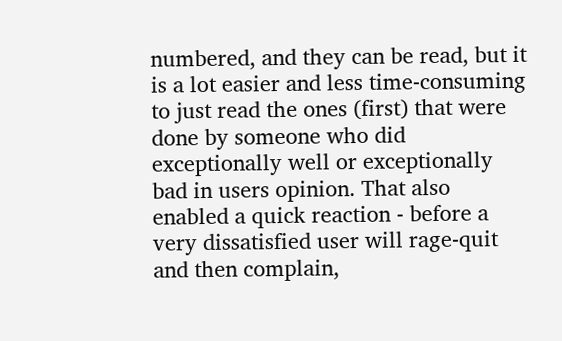numbered, and they can be read, but it is a lot easier and less time-consuming to just read the ones (first) that were done by someone who did exceptionally well or exceptionally bad in users opinion. That also enabled a quick reaction - before a very dissatisfied user will rage-quit and then complain,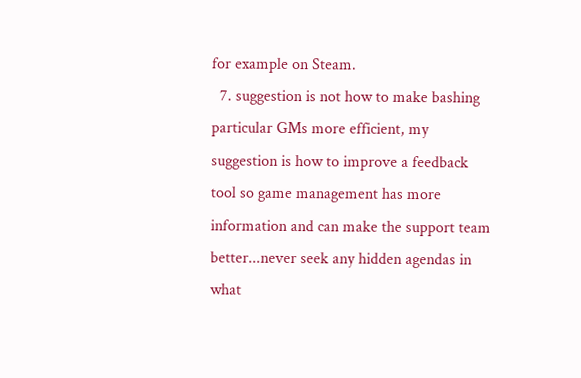for example on Steam.
  7. suggestion is not how to make bashing particular GMs more efficient, my suggestion is how to improve a feedback tool so game management has more information and can make the support team better...never seek any hidden agendas in what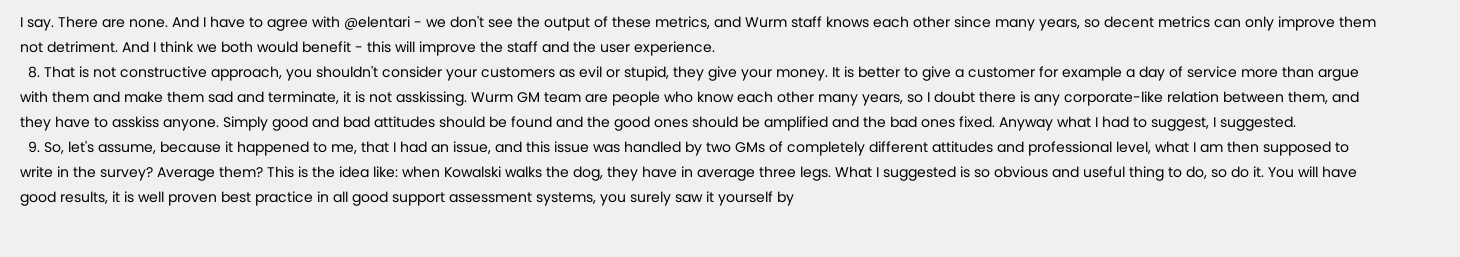I say. There are none. And I have to agree with @elentari - we don't see the output of these metrics, and Wurm staff knows each other since many years, so decent metrics can only improve them not detriment. And I think we both would benefit - this will improve the staff and the user experience.
  8. That is not constructive approach, you shouldn't consider your customers as evil or stupid, they give your money. It is better to give a customer for example a day of service more than argue with them and make them sad and terminate, it is not asskissing. Wurm GM team are people who know each other many years, so I doubt there is any corporate-like relation between them, and they have to asskiss anyone. Simply good and bad attitudes should be found and the good ones should be amplified and the bad ones fixed. Anyway what I had to suggest, I suggested.
  9. So, let's assume, because it happened to me, that I had an issue, and this issue was handled by two GMs of completely different attitudes and professional level, what I am then supposed to write in the survey? Average them? This is the idea like: when Kowalski walks the dog, they have in average three legs. What I suggested is so obvious and useful thing to do, so do it. You will have good results, it is well proven best practice in all good support assessment systems, you surely saw it yourself by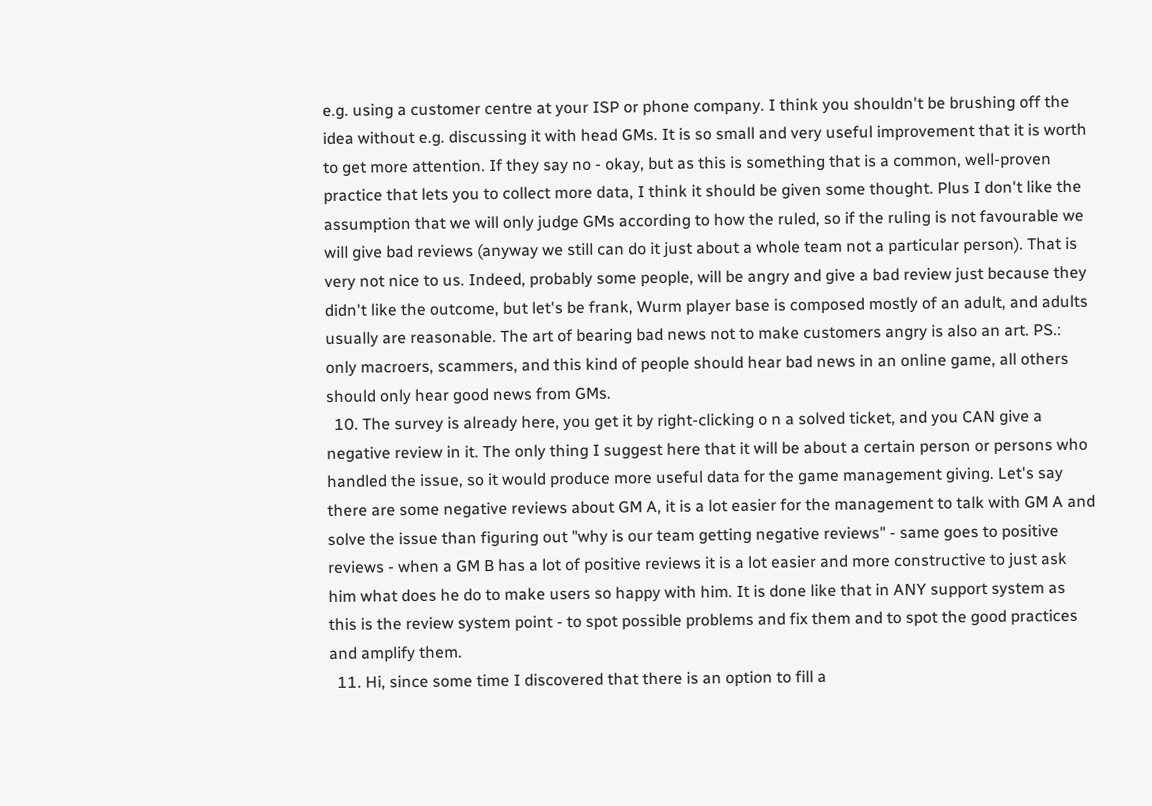e.g. using a customer centre at your ISP or phone company. I think you shouldn't be brushing off the idea without e.g. discussing it with head GMs. It is so small and very useful improvement that it is worth to get more attention. If they say no - okay, but as this is something that is a common, well-proven practice that lets you to collect more data, I think it should be given some thought. Plus I don't like the assumption that we will only judge GMs according to how the ruled, so if the ruling is not favourable we will give bad reviews (anyway we still can do it just about a whole team not a particular person). That is very not nice to us. Indeed, probably some people, will be angry and give a bad review just because they didn't like the outcome, but let's be frank, Wurm player base is composed mostly of an adult, and adults usually are reasonable. The art of bearing bad news not to make customers angry is also an art. PS.: only macroers, scammers, and this kind of people should hear bad news in an online game, all others should only hear good news from GMs.
  10. The survey is already here, you get it by right-clicking o n a solved ticket, and you CAN give a negative review in it. The only thing I suggest here that it will be about a certain person or persons who handled the issue, so it would produce more useful data for the game management giving. Let's say there are some negative reviews about GM A, it is a lot easier for the management to talk with GM A and solve the issue than figuring out "why is our team getting negative reviews" - same goes to positive reviews - when a GM B has a lot of positive reviews it is a lot easier and more constructive to just ask him what does he do to make users so happy with him. It is done like that in ANY support system as this is the review system point - to spot possible problems and fix them and to spot the good practices and amplify them.
  11. Hi, since some time I discovered that there is an option to fill a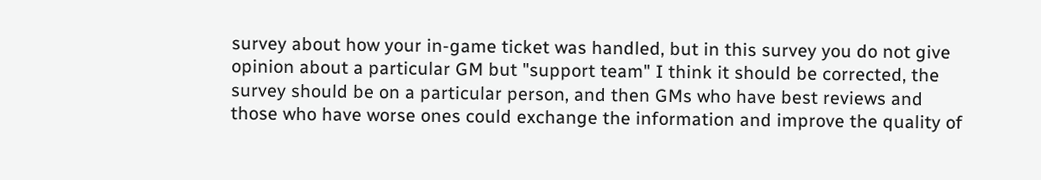survey about how your in-game ticket was handled, but in this survey you do not give opinion about a particular GM but "support team" I think it should be corrected, the survey should be on a particular person, and then GMs who have best reviews and those who have worse ones could exchange the information and improve the quality of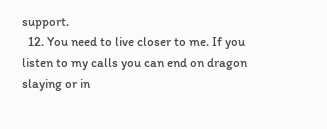support.
  12. You need to live closer to me. If you listen to my calls you can end on dragon slaying or in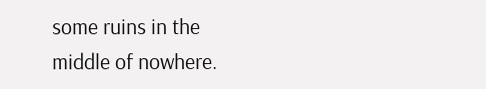some ruins in the middle of nowhere.